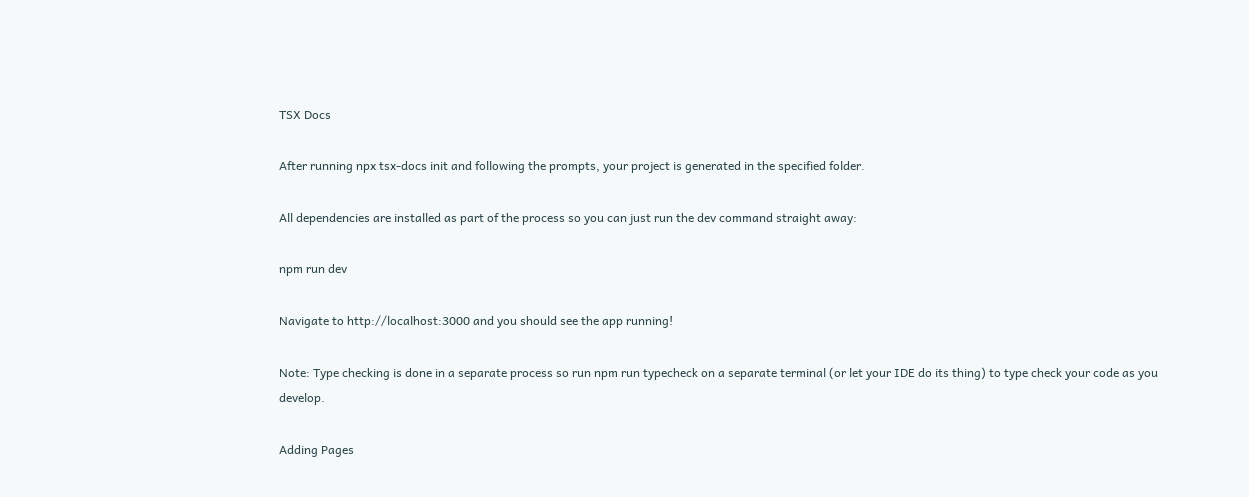TSX Docs

After running npx tsx-docs init and following the prompts, your project is generated in the specified folder.

All dependencies are installed as part of the process so you can just run the dev command straight away:

npm run dev

Navigate to http://localhost:3000 and you should see the app running!

Note: Type checking is done in a separate process so run npm run typecheck on a separate terminal (or let your IDE do its thing) to type check your code as you develop.

Adding Pages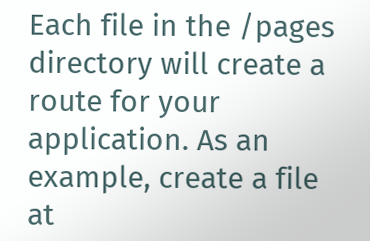Each file in the /pages directory will create a route for your application. As an example, create a file at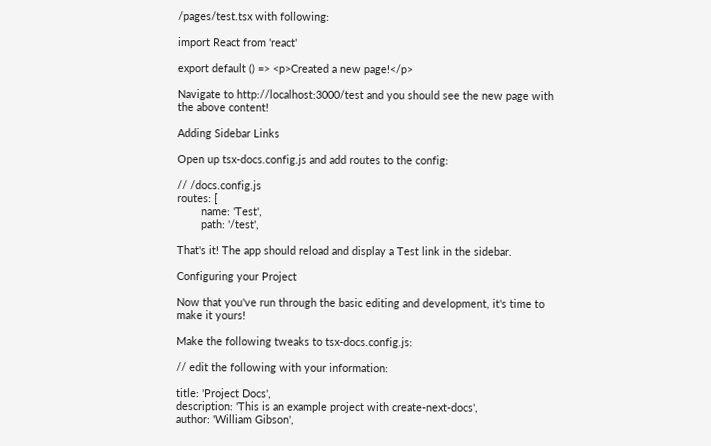/pages/test.tsx with following:

import React from 'react'

export default () => <p>Created a new page!</p>

Navigate to http://localhost:3000/test and you should see the new page with the above content!

Adding Sidebar Links

Open up tsx-docs.config.js and add routes to the config:

// /docs.config.js
routes: [
        name: 'Test',
        path: '/test',

That's it! The app should reload and display a Test link in the sidebar.

Configuring your Project

Now that you've run through the basic editing and development, it's time to make it yours!

Make the following tweaks to tsx-docs.config.js:

// edit the following with your information:

title: 'Project Docs',
description: 'This is an example project with create-next-docs',
author: 'William Gibson',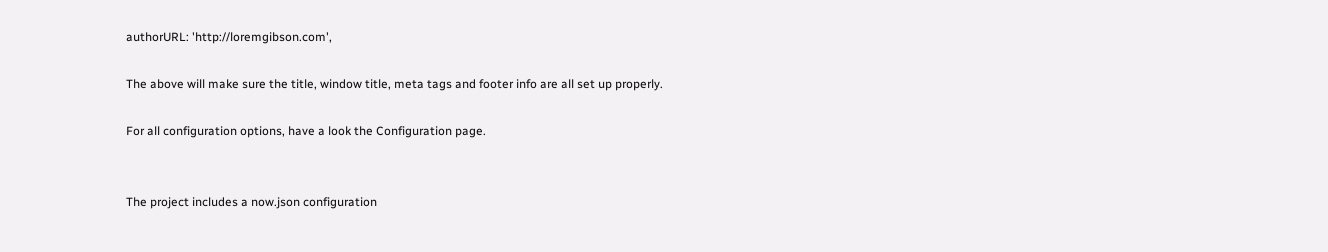authorURL: 'http://loremgibson.com',

The above will make sure the title, window title, meta tags and footer info are all set up properly.

For all configuration options, have a look the Configuration page.


The project includes a now.json configuration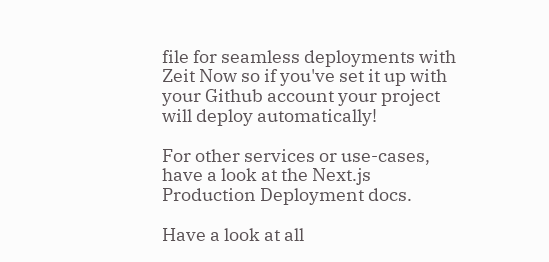file for seamless deployments with Zeit Now so if you've set it up with your Github account your project will deploy automatically!

For other services or use-cases, have a look at the Next.js Production Deployment docs.

Have a look at all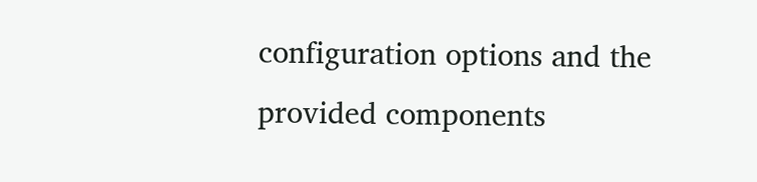configuration options and the provided components